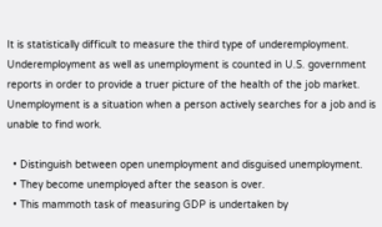It is statistically difficult to measure the third type of underemployment. Underemployment as well as unemployment is counted in U.S. government reports in order to provide a truer picture of the health of the job market. Unemployment is a situation when a person actively searches for a job and is unable to find work.

  • Distinguish between open unemployment and disguised unemployment.
  • They become unemployed after the season is over.
  • This mammoth task of measuring GDP is undertaken by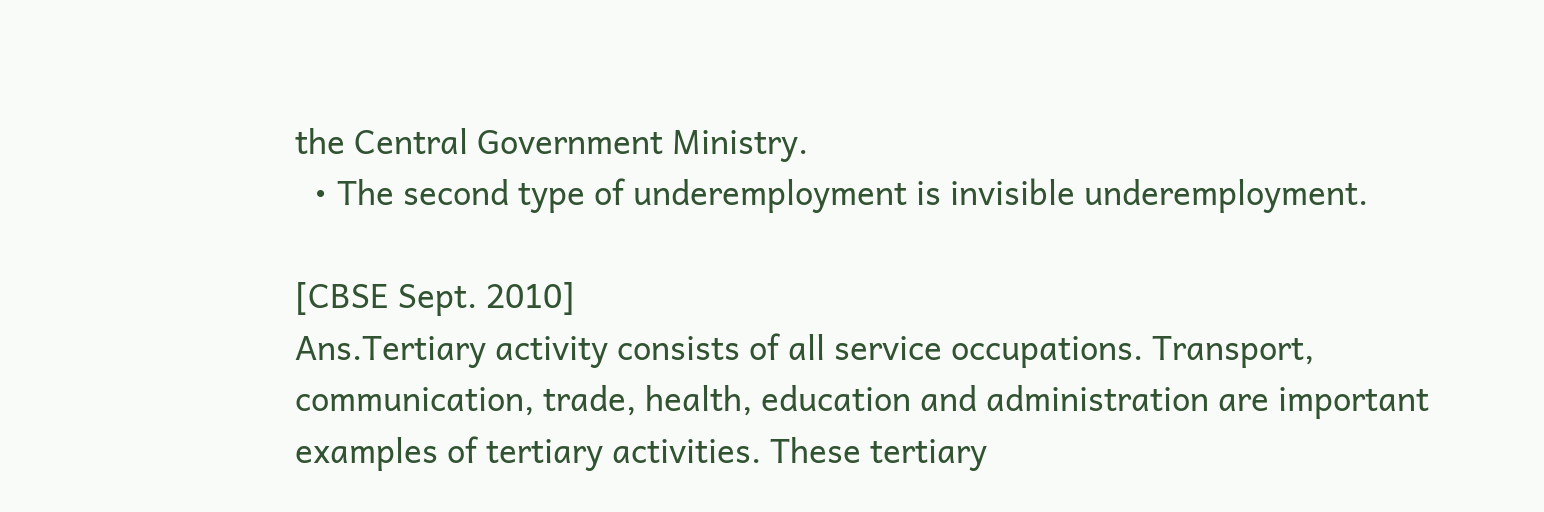the Central Government Ministry.
  • The second type of underemployment is invisible underemployment.

[CBSE Sept. 2010]
Ans.Tertiary activity consists of all service occupations. Transport, communication, trade, health, education and administration are important examples of tertiary activities. These tertiary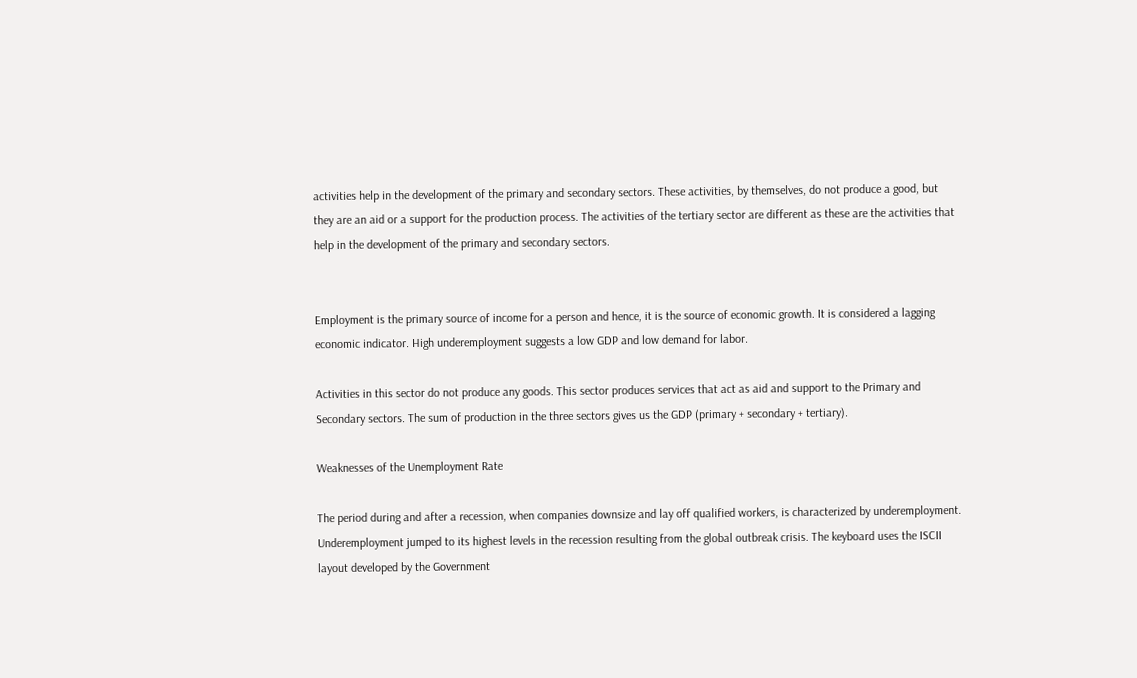activities help in the development of the primary and secondary sectors. These activities, by themselves, do not produce a good, but they are an aid or a support for the production process. The activities of the tertiary sector are different as these are the activities that help in the development of the primary and secondary sectors.


Employment is the primary source of income for a person and hence, it is the source of economic growth. It is considered a lagging economic indicator. High underemployment suggests a low GDP and low demand for labor.

Activities in this sector do not produce any goods. This sector produces services that act as aid and support to the Primary and Secondary sectors. The sum of production in the three sectors gives us the GDP (primary + secondary + tertiary).

Weaknesses of the Unemployment Rate

The period during and after a recession, when companies downsize and lay off qualified workers, is characterized by underemployment. Underemployment jumped to its highest levels in the recession resulting from the global outbreak crisis. The keyboard uses the ISCII layout developed by the Government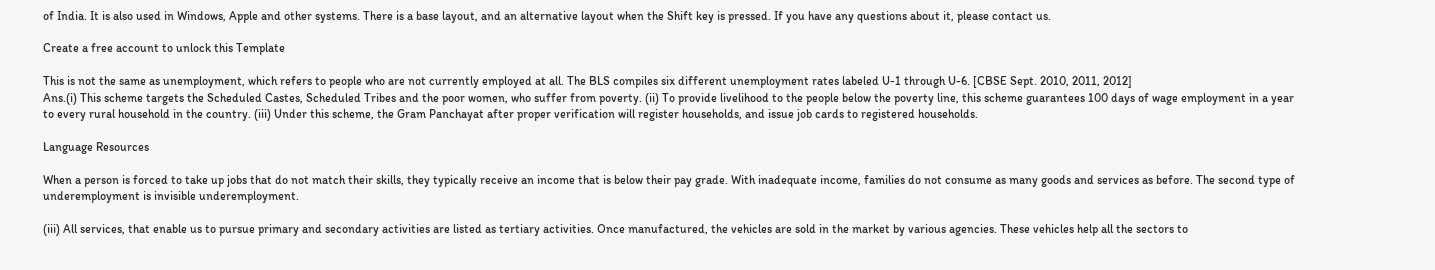of India. It is also used in Windows, Apple and other systems. There is a base layout, and an alternative layout when the Shift key is pressed. If you have any questions about it, please contact us.

Create a free account to unlock this Template

This is not the same as unemployment, which refers to people who are not currently employed at all. The BLS compiles six different unemployment rates labeled U-1 through U-6. [CBSE Sept. 2010, 2011, 2012]
Ans.(i) This scheme targets the Scheduled Castes, Scheduled Tribes and the poor women, who suffer from poverty. (ii) To provide livelihood to the people below the poverty line, this scheme guarantees 100 days of wage employment in a year to every rural household in the country. (iii) Under this scheme, the Gram Panchayat after proper verification will register households, and issue job cards to registered households.

Language Resources

When a person is forced to take up jobs that do not match their skills, they typically receive an income that is below their pay grade. With inadequate income, families do not consume as many goods and services as before. The second type of underemployment is invisible underemployment.

(iii) All services, that enable us to pursue primary and secondary activities are listed as tertiary activities. Once manufactured, the vehicles are sold in the market by various agencies. These vehicles help all the sectors to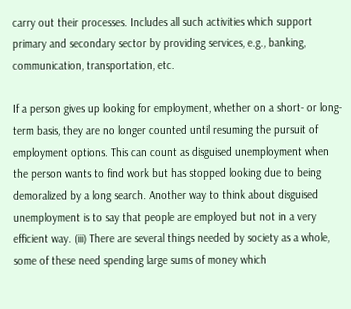carry out their processes. Includes all such activities which support primary and secondary sector by providing services, e.g., banking, communication, transportation, etc.

If a person gives up looking for employment, whether on a short- or long-term basis, they are no longer counted until resuming the pursuit of employment options. This can count as disguised unemployment when the person wants to find work but has stopped looking due to being demoralized by a long search. Another way to think about disguised unemployment is to say that people are employed but not in a very efficient way. (iii) There are several things needed by society as a whole, some of these need spending large sums of money which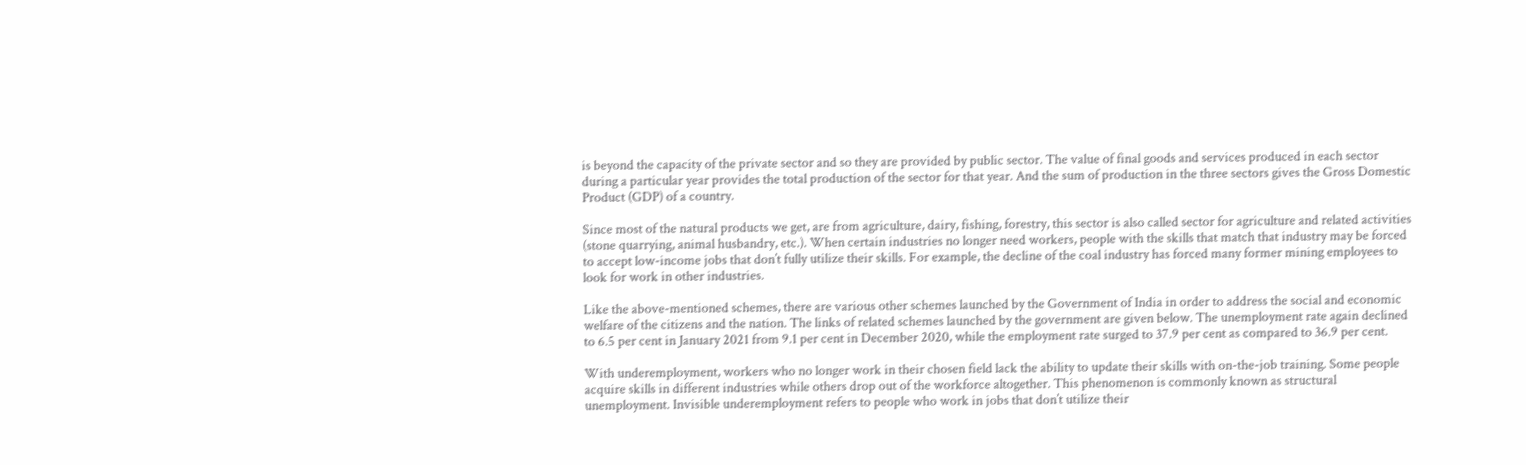is beyond the capacity of the private sector and so they are provided by public sector. The value of final goods and services produced in each sector during a particular year provides the total production of the sector for that year. And the sum of production in the three sectors gives the Gross Domestic Product (GDP) of a country.

Since most of the natural products we get, are from agriculture, dairy, fishing, forestry, this sector is also called sector for agriculture and related activities (stone quarrying, animal husbandry, etc.). When certain industries no longer need workers, people with the skills that match that industry may be forced to accept low-income jobs that don’t fully utilize their skills. For example, the decline of the coal industry has forced many former mining employees to look for work in other industries.

Like the above-mentioned schemes, there are various other schemes launched by the Government of India in order to address the social and economic welfare of the citizens and the nation. The links of related schemes launched by the government are given below. The unemployment rate again declined to 6.5 per cent in January 2021 from 9.1 per cent in December 2020, while the employment rate surged to 37.9 per cent as compared to 36.9 per cent.

With underemployment, workers who no longer work in their chosen field lack the ability to update their skills with on-the-job training. Some people acquire skills in different industries while others drop out of the workforce altogether. This phenomenon is commonly known as structural unemployment. Invisible underemployment refers to people who work in jobs that don’t utilize their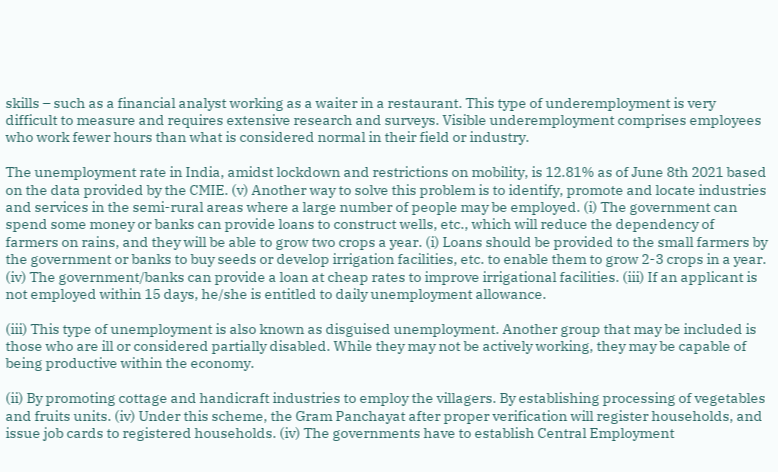skills – such as a financial analyst working as a waiter in a restaurant. This type of underemployment is very difficult to measure and requires extensive research and surveys. Visible underemployment comprises employees who work fewer hours than what is considered normal in their field or industry.

The unemployment rate in India, amidst lockdown and restrictions on mobility, is 12.81% as of June 8th 2021 based on the data provided by the CMIE. (v) Another way to solve this problem is to identify, promote and locate industries and services in the semi-rural areas where a large number of people may be employed. (i) The government can spend some money or banks can provide loans to construct wells, etc., which will reduce the dependency of farmers on rains, and they will be able to grow two crops a year. (i) Loans should be provided to the small farmers by the government or banks to buy seeds or develop irrigation facilities, etc. to enable them to grow 2-3 crops in a year. (iv) The government/banks can provide a loan at cheap rates to improve irrigational facilities. (iii) If an applicant is not employed within 15 days, he/she is entitled to daily unemployment allowance.

(iii) This type of unemployment is also known as disguised unemployment. Another group that may be included is those who are ill or considered partially disabled. While they may not be actively working, they may be capable of being productive within the economy.

(ii) By promoting cottage and handicraft industries to employ the villagers. By establishing processing of vegetables and fruits units. (iv) Under this scheme, the Gram Panchayat after proper verification will register households, and issue job cards to registered households. (iv) The governments have to establish Central Employment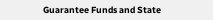Guarantee Funds and State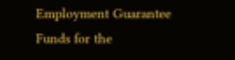Employment Guarantee Funds for the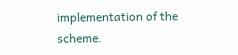implementation of the scheme.